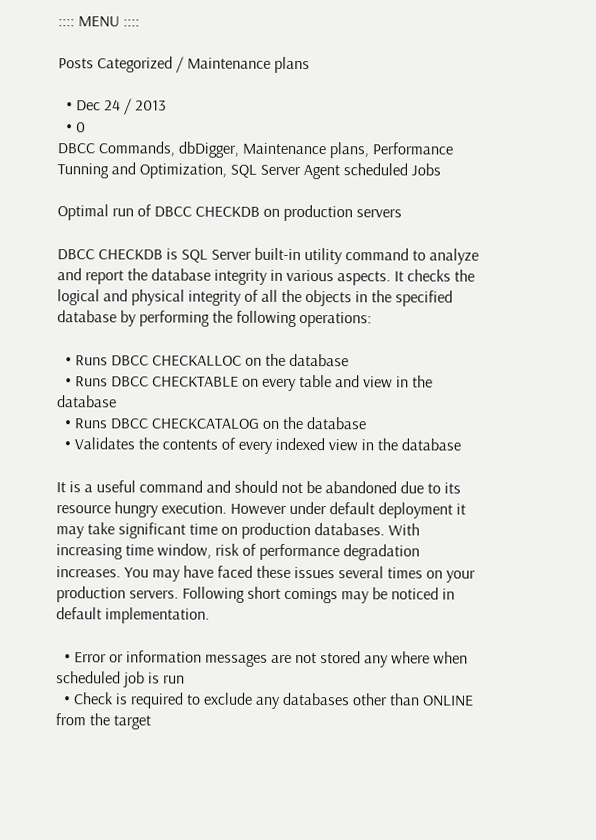:::: MENU ::::

Posts Categorized / Maintenance plans

  • Dec 24 / 2013
  • 0
DBCC Commands, dbDigger, Maintenance plans, Performance Tunning and Optimization, SQL Server Agent scheduled Jobs

Optimal run of DBCC CHECKDB on production servers

DBCC CHECKDB is SQL Server built-in utility command to analyze and report the database integrity in various aspects. It checks the logical and physical integrity of all the objects in the specified database by performing the following operations:

  • Runs DBCC CHECKALLOC on the database
  • Runs DBCC CHECKTABLE on every table and view in the database
  • Runs DBCC CHECKCATALOG on the database
  • Validates the contents of every indexed view in the database

It is a useful command and should not be abandoned due to its resource hungry execution. However under default deployment it may take significant time on production databases. With increasing time window, risk of performance degradation increases. You may have faced these issues several times on your production servers. Following short comings may be noticed in default implementation.

  • Error or information messages are not stored any where when scheduled job is run
  • Check is required to exclude any databases other than ONLINE from the target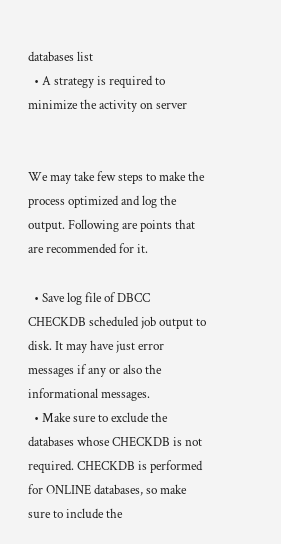databases list
  • A strategy is required to minimize the activity on server


We may take few steps to make the process optimized and log the output. Following are points that are recommended for it.

  • Save log file of DBCC CHECKDB scheduled job output to disk. It may have just error messages if any or also the informational messages.
  • Make sure to exclude the databases whose CHECKDB is not required. CHECKDB is performed for ONLINE databases, so make sure to include the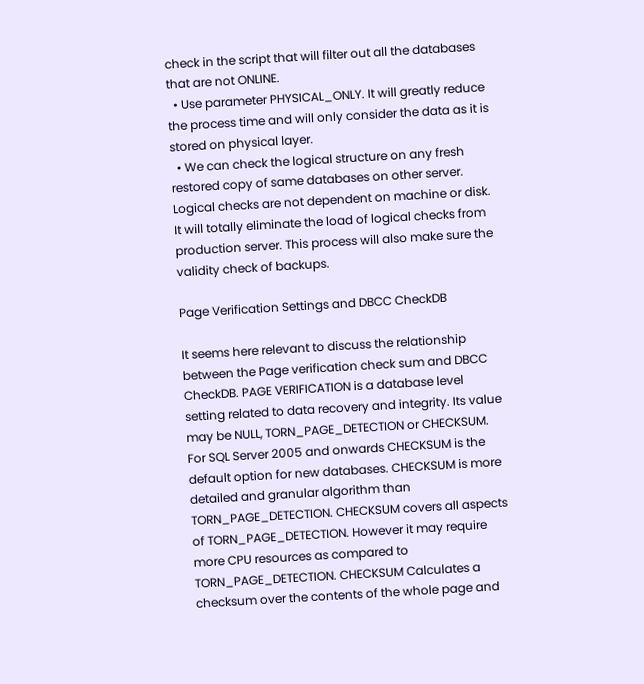check in the script that will filter out all the databases that are not ONLINE.
  • Use parameter PHYSICAL_ONLY. It will greatly reduce the process time and will only consider the data as it is stored on physical layer.
  • We can check the logical structure on any fresh restored copy of same databases on other server. Logical checks are not dependent on machine or disk. It will totally eliminate the load of logical checks from production server. This process will also make sure the validity check of backups.

Page Verification Settings and DBCC CheckDB

It seems here relevant to discuss the relationship between the Page verification check sum and DBCC CheckDB. PAGE VERIFICATION is a database level setting related to data recovery and integrity. Its value may be NULL, TORN_PAGE_DETECTION or CHECKSUM. For SQL Server 2005 and onwards CHECKSUM is the default option for new databases. CHECKSUM is more detailed and granular algorithm than TORN_PAGE_DETECTION. CHECKSUM covers all aspects of TORN_PAGE_DETECTION. However it may require more CPU resources as compared to TORN_PAGE_DETECTION. CHECKSUM Calculates a checksum over the contents of the whole page and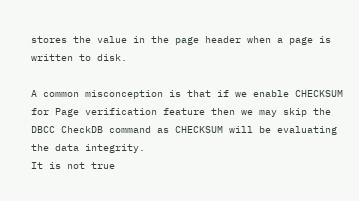stores the value in the page header when a page is written to disk.

A common misconception is that if we enable CHECKSUM for Page verification feature then we may skip the DBCC CheckDB command as CHECKSUM will be evaluating the data integrity.
It is not true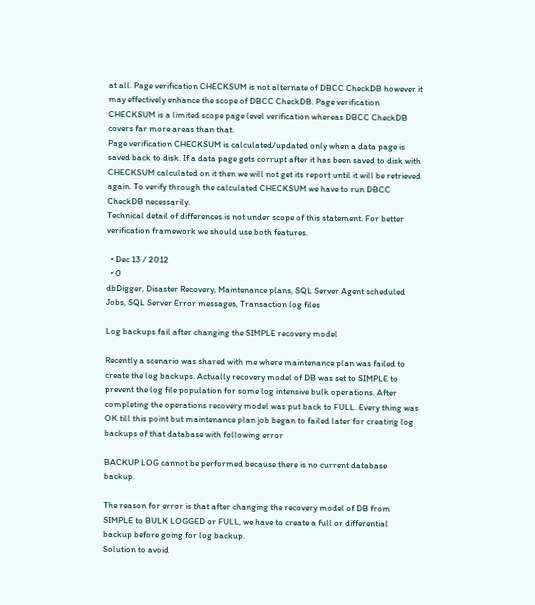at all. Page verification CHECKSUM is not alternate of DBCC CheckDB however it may effectively enhance the scope of DBCC CheckDB. Page verification CHECKSUM is a limited scope page level verification whereas DBCC CheckDB covers far more areas than that.
Page verification CHECKSUM is calculated/updated only when a data page is saved back to disk. If a data page gets corrupt after it has been saved to disk with CHECKSUM calculated on it then we will not get its report until it will be retrieved again. To verify through the calculated CHECKSUM we have to run DBCC CheckDB necessarily.
Technical detail of differences is not under scope of this statement. For better verification framework we should use both features.

  • Dec 13 / 2012
  • 0
dbDigger, Disaster Recovery, Maintenance plans, SQL Server Agent scheduled Jobs, SQL Server Error messages, Transaction log files

Log backups fail after changing the SIMPLE recovery model

Recently a scenario was shared with me where maintenance plan was failed to create the log backups. Actually recovery model of DB was set to SIMPLE to prevent the log file population for some log intensive bulk operations. After completing the operations recovery model was put back to FULL. Every thing was OK till this point but maintenance plan job began to failed later for creating log backups of that database with following error

BACKUP LOG cannot be performed because there is no current database backup.

The reason for error is that after changing the recovery model of DB from SIMPLE to BULK LOGGED or FULL, we have to create a full or differential backup before going for log backup.
Solution to avoid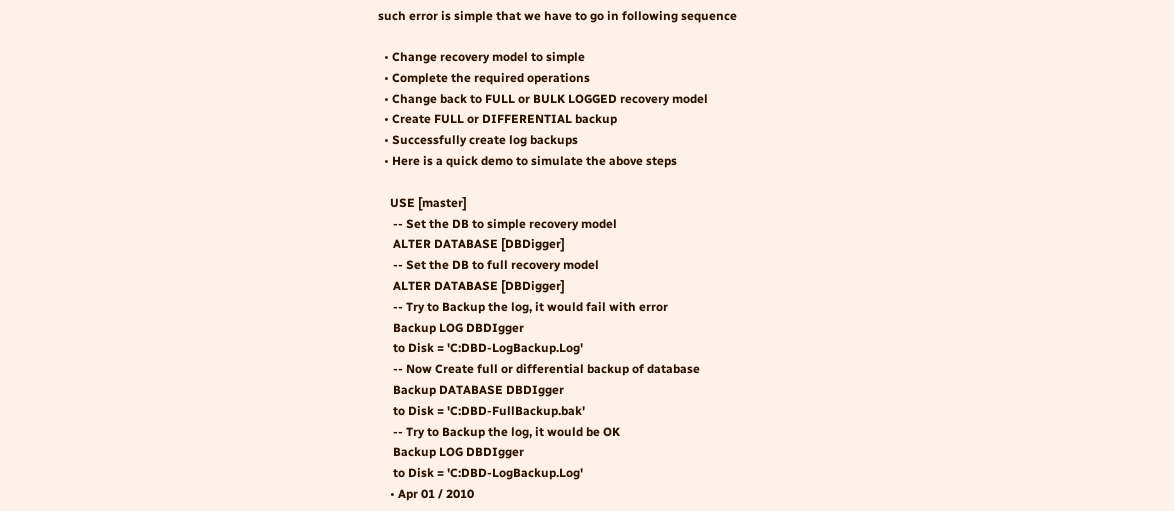such error is simple that we have to go in following sequence

  • Change recovery model to simple
  • Complete the required operations
  • Change back to FULL or BULK LOGGED recovery model
  • Create FULL or DIFFERENTIAL backup
  • Successfully create log backups
  • Here is a quick demo to simulate the above steps

    USE [master]
     -- Set the DB to simple recovery model
     ALTER DATABASE [DBDigger]
     -- Set the DB to full recovery model
     ALTER DATABASE [DBDigger]
     -- Try to Backup the log, it would fail with error
     Backup LOG DBDIgger
     to Disk = 'C:DBD-LogBackup.Log'
     -- Now Create full or differential backup of database
     Backup DATABASE DBDIgger
     to Disk = 'C:DBD-FullBackup.bak'
     -- Try to Backup the log, it would be OK
     Backup LOG DBDIgger
     to Disk = 'C:DBD-LogBackup.Log'
    • Apr 01 / 2010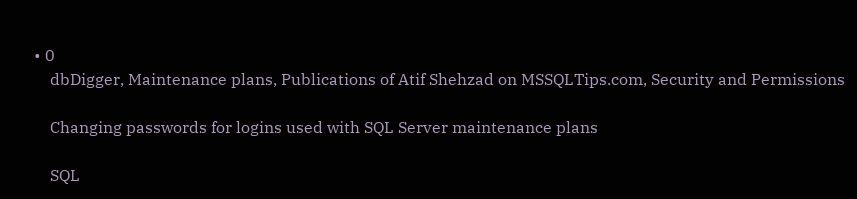• 0
    dbDigger, Maintenance plans, Publications of Atif Shehzad on MSSQLTips.com, Security and Permissions

    Changing passwords for logins used with SQL Server maintenance plans

    SQL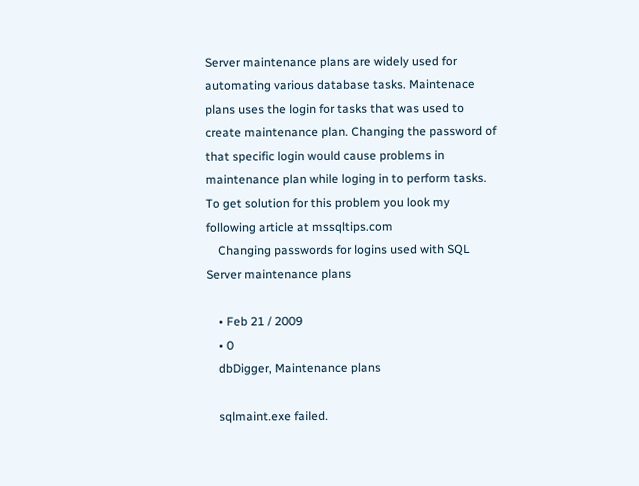Server maintenance plans are widely used for automating various database tasks. Maintenace plans uses the login for tasks that was used to create maintenance plan. Changing the password of that specific login would cause problems in maintenance plan while loging in to perform tasks. To get solution for this problem you look my following article at mssqltips.com
    Changing passwords for logins used with SQL Server maintenance plans

    • Feb 21 / 2009
    • 0
    dbDigger, Maintenance plans

    sqlmaint.exe failed.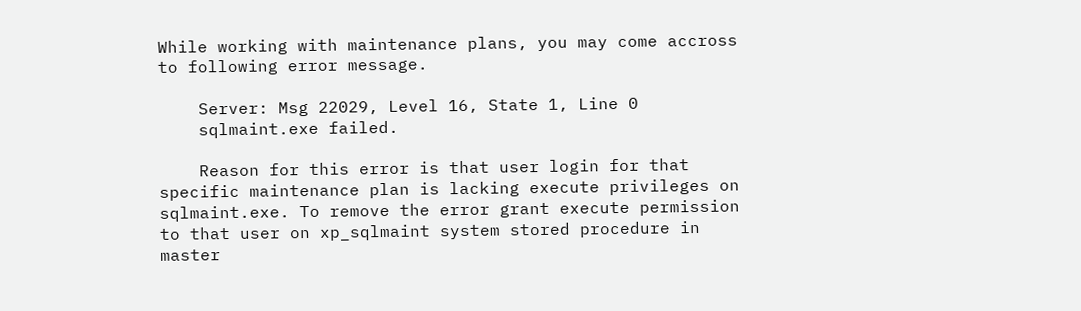While working with maintenance plans, you may come accross to following error message.

    Server: Msg 22029, Level 16, State 1, Line 0
    sqlmaint.exe failed.

    Reason for this error is that user login for that specific maintenance plan is lacking execute privileges on sqlmaint.exe. To remove the error grant execute permission to that user on xp_sqlmaint system stored procedure in master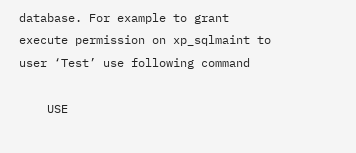database. For example to grant execute permission on xp_sqlmaint to user ‘Test’ use following command

    USE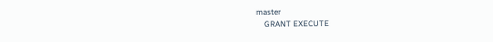master
    GRANT EXECUTE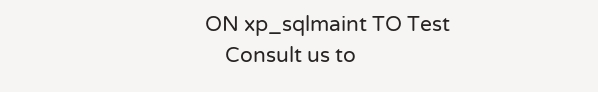ON xp_sqlmaint TO Test
    Consult us to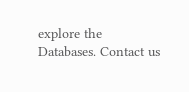explore the Databases. Contact us